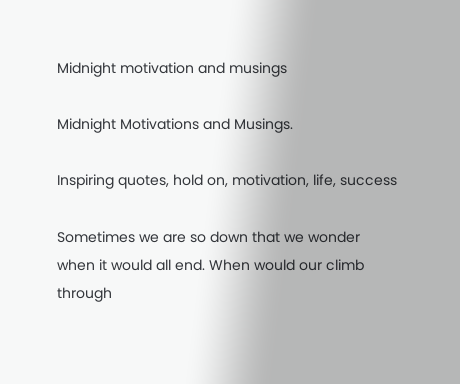Midnight motivation and musings

Midnight Motivations and Musings.

Inspiring quotes, hold on, motivation, life, success

Sometimes we are so down that we wonder when it would all end. When would our climb through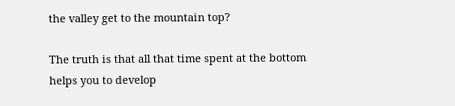the valley get to the mountain top?

The truth is that all that time spent at the bottom helps you to develop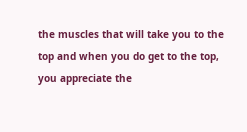the muscles that will take you to the top and when you do get to the top, you appreciate the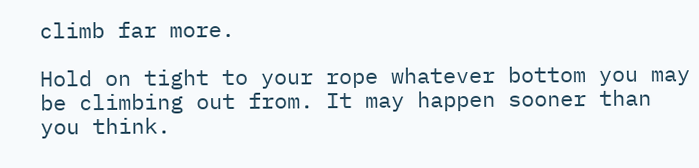climb far more.

Hold on tight to your rope whatever bottom you may be climbing out from. It may happen sooner than you think.